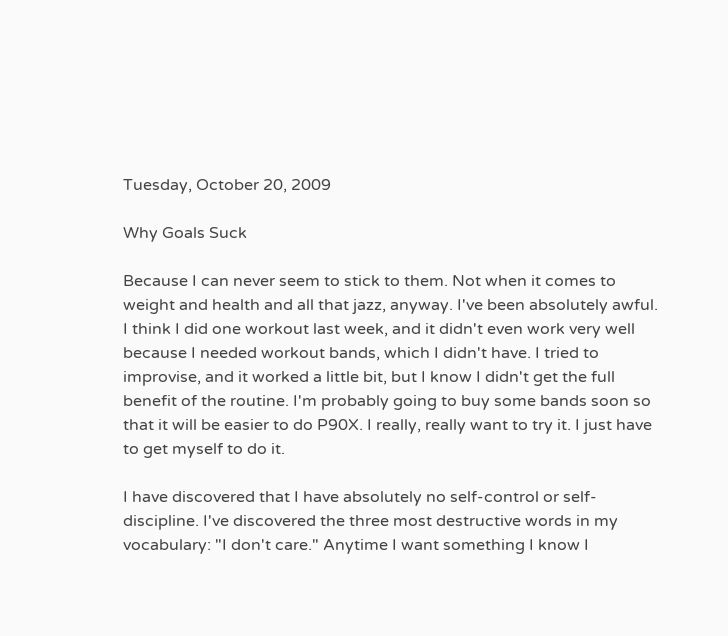Tuesday, October 20, 2009

Why Goals Suck

Because I can never seem to stick to them. Not when it comes to weight and health and all that jazz, anyway. I've been absolutely awful. I think I did one workout last week, and it didn't even work very well because I needed workout bands, which I didn't have. I tried to improvise, and it worked a little bit, but I know I didn't get the full benefit of the routine. I'm probably going to buy some bands soon so that it will be easier to do P90X. I really, really want to try it. I just have to get myself to do it.

I have discovered that I have absolutely no self-control or self-discipline. I've discovered the three most destructive words in my vocabulary: "I don't care." Anytime I want something I know I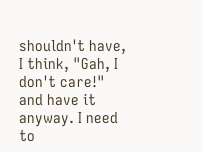shouldn't have, I think, "Gah, I don't care!" and have it anyway. I need to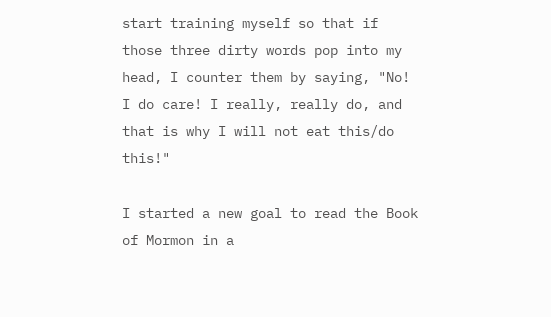start training myself so that if those three dirty words pop into my head, I counter them by saying, "No! I do care! I really, really do, and that is why I will not eat this/do this!"

I started a new goal to read the Book of Mormon in a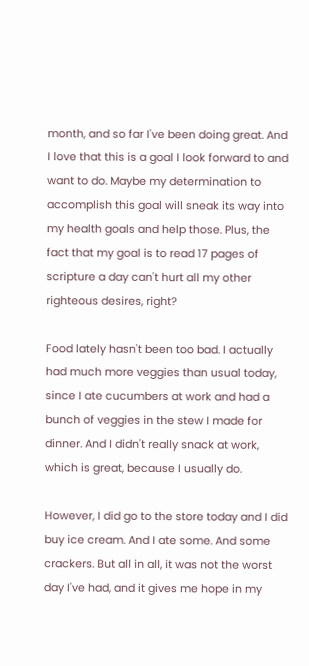month, and so far I've been doing great. And I love that this is a goal I look forward to and want to do. Maybe my determination to accomplish this goal will sneak its way into my health goals and help those. Plus, the fact that my goal is to read 17 pages of scripture a day can't hurt all my other righteous desires, right?

Food lately hasn't been too bad. I actually had much more veggies than usual today, since I ate cucumbers at work and had a bunch of veggies in the stew I made for dinner. And I didn't really snack at work, which is great, because I usually do.

However, I did go to the store today and I did buy ice cream. And I ate some. And some crackers. But all in all, it was not the worst day I've had, and it gives me hope in my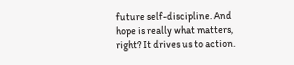future self-discipline. And hope is really what matters, right? It drives us to action.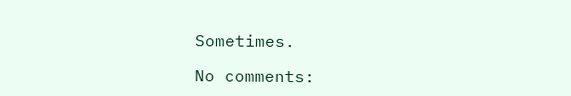Sometimes.

No comments: